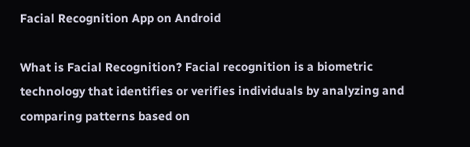Facial Recognition App on Android

What is Facial Recognition? Facial recognition is a biometric technology that identifies or verifies individuals by analyzing and comparing patterns based on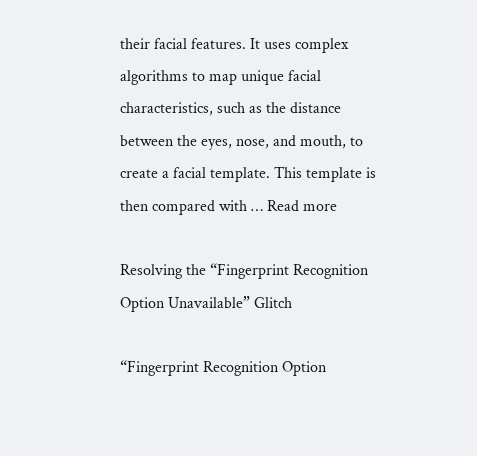their facial features. It uses complex algorithms to map unique facial characteristics, such as the distance between the eyes, nose, and mouth, to create a facial template. This template is then compared with … Read more

Resolving the “Fingerprint Recognition Option Unavailable” Glitch

“Fingerprint Recognition Option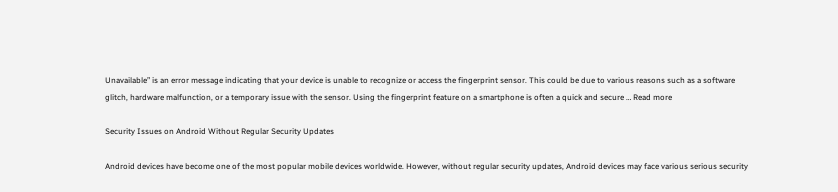Unavailable” is an error message indicating that your device is unable to recognize or access the fingerprint sensor. This could be due to various reasons such as a software glitch, hardware malfunction, or a temporary issue with the sensor. Using the fingerprint feature on a smartphone is often a quick and secure … Read more

Security Issues on Android Without Regular Security Updates

Android devices have become one of the most popular mobile devices worldwide. However, without regular security updates, Android devices may face various serious security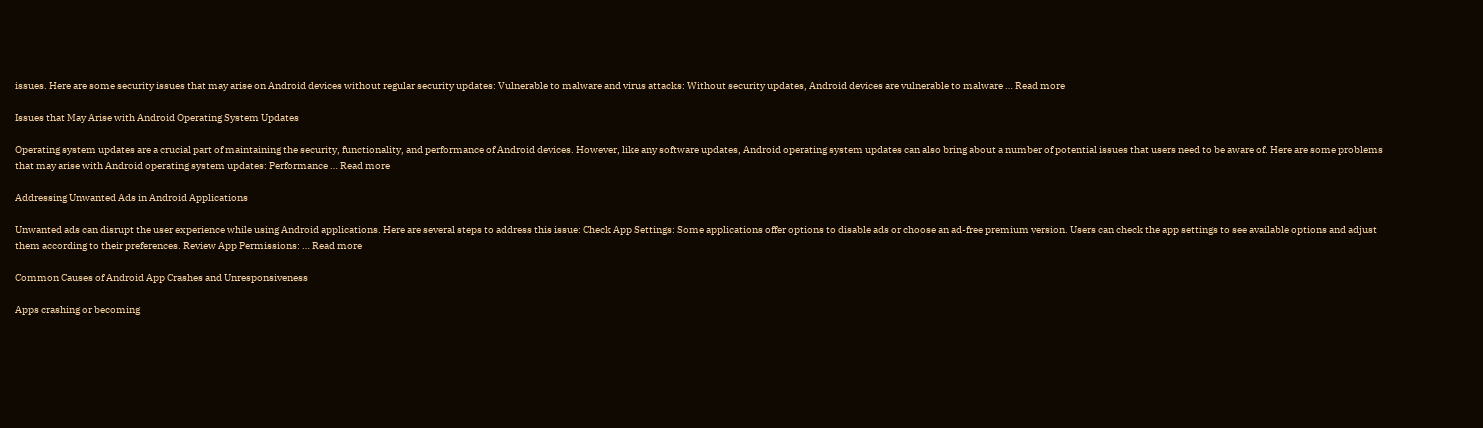issues. Here are some security issues that may arise on Android devices without regular security updates: Vulnerable to malware and virus attacks: Without security updates, Android devices are vulnerable to malware … Read more

Issues that May Arise with Android Operating System Updates

Operating system updates are a crucial part of maintaining the security, functionality, and performance of Android devices. However, like any software updates, Android operating system updates can also bring about a number of potential issues that users need to be aware of. Here are some problems that may arise with Android operating system updates: Performance … Read more

Addressing Unwanted Ads in Android Applications

Unwanted ads can disrupt the user experience while using Android applications. Here are several steps to address this issue: Check App Settings: Some applications offer options to disable ads or choose an ad-free premium version. Users can check the app settings to see available options and adjust them according to their preferences. Review App Permissions: … Read more

Common Causes of Android App Crashes and Unresponsiveness

Apps crashing or becoming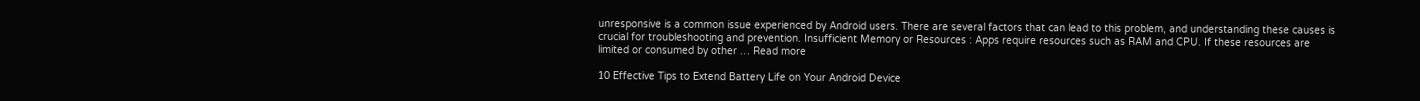unresponsive is a common issue experienced by Android users. There are several factors that can lead to this problem, and understanding these causes is crucial for troubleshooting and prevention. Insufficient Memory or Resources : Apps require resources such as RAM and CPU. If these resources are limited or consumed by other … Read more

10 Effective Tips to Extend Battery Life on Your Android Device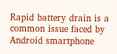Rapid battery drain is a common issue faced by Android smartphone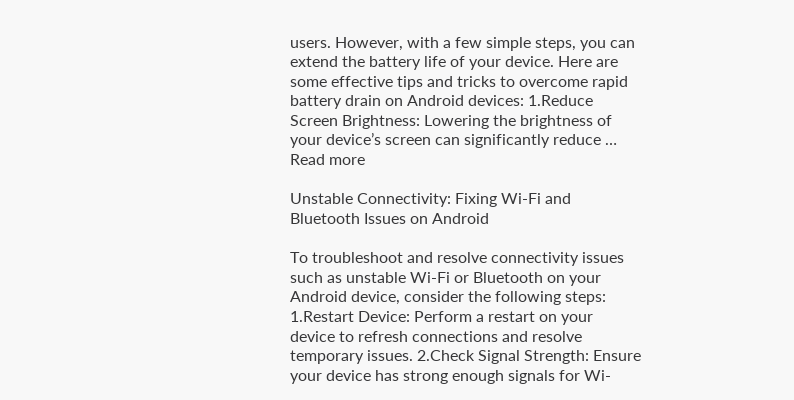users. However, with a few simple steps, you can extend the battery life of your device. Here are some effective tips and tricks to overcome rapid battery drain on Android devices: 1.Reduce Screen Brightness: Lowering the brightness of your device’s screen can significantly reduce … Read more

Unstable Connectivity: Fixing Wi-Fi and Bluetooth Issues on Android

To troubleshoot and resolve connectivity issues such as unstable Wi-Fi or Bluetooth on your Android device, consider the following steps: 1.Restart Device: Perform a restart on your device to refresh connections and resolve temporary issues. 2.Check Signal Strength: Ensure your device has strong enough signals for Wi-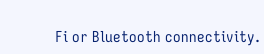Fi or Bluetooth connectivity.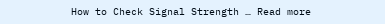How to Check Signal Strength … Read more